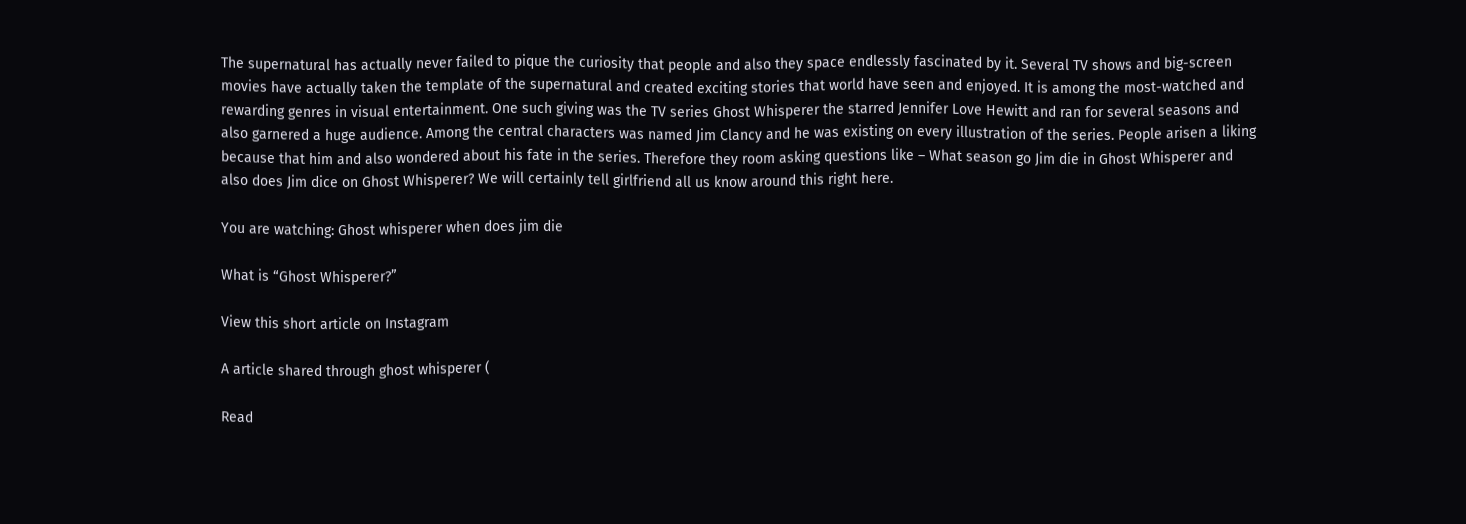The supernatural has actually never failed to pique the curiosity that people and also they space endlessly fascinated by it. Several TV shows and big-screen movies have actually taken the template of the supernatural and created exciting stories that world have seen and enjoyed. It is among the most-watched and rewarding genres in visual entertainment. One such giving was the TV series Ghost Whisperer the starred Jennifer Love Hewitt and ran for several seasons and also garnered a huge audience. Among the central characters was named Jim Clancy and he was existing on every illustration of the series. People arisen a liking because that him and also wondered about his fate in the series. Therefore they room asking questions like – What season go Jim die in Ghost Whisperer and also does Jim dice on Ghost Whisperer? We will certainly tell girlfriend all us know around this right here.

You are watching: Ghost whisperer when does jim die

What is “Ghost Whisperer?”

View this short article on Instagram

A article shared through ghost whisperer (

Read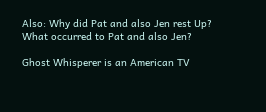Also: Why did Pat and also Jen rest Up? What occurred to Pat and also Jen?

Ghost Whisperer is an American TV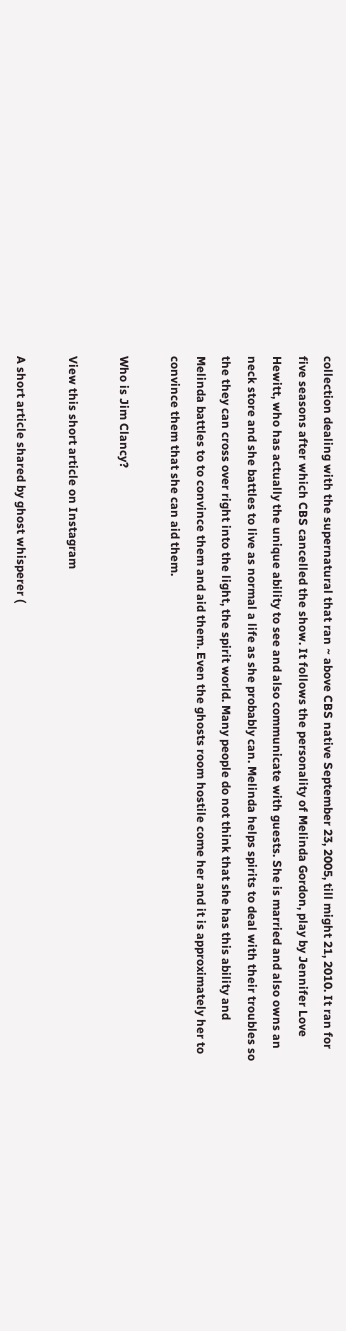collection dealing with the supernatural that ran ~ above CBS native September 23, 2005, till might 21, 2010. It ran for five seasons after which CBS cancelled the show. It follows the personality of Melinda Gordon, play by Jennifer Love Hewitt, who has actually the unique ability to see and also communicate with guests. She is married and also owns an neck store and she battles to live as normal a life as she probably can. Melinda helps spirits to deal with their troubles so the they can cross over right into the light, the spirit world. Many people do not think that she has this ability and Melinda battles to to convince them and aid them. Even the ghosts room hostile come her and it is approximately her to convince them that she can aid them.

Who is Jim Clancy?

View this short article on Instagram

A short article shared by ghost whisperer (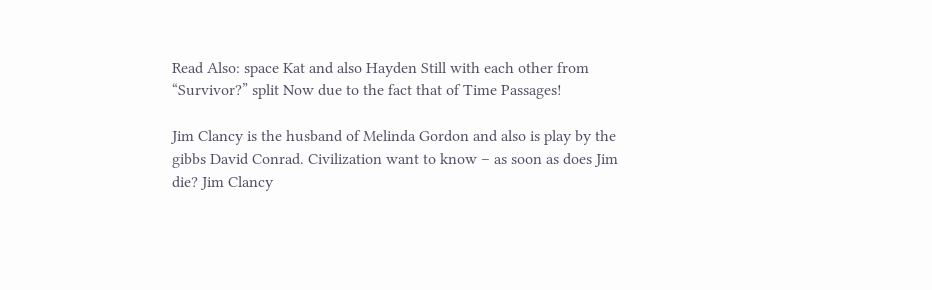Read Also: space Kat and also Hayden Still with each other from “Survivor?” split Now due to the fact that of Time Passages!

Jim Clancy is the husband of Melinda Gordon and also is play by the gibbs David Conrad. Civilization want to know – as soon as does Jim die? Jim Clancy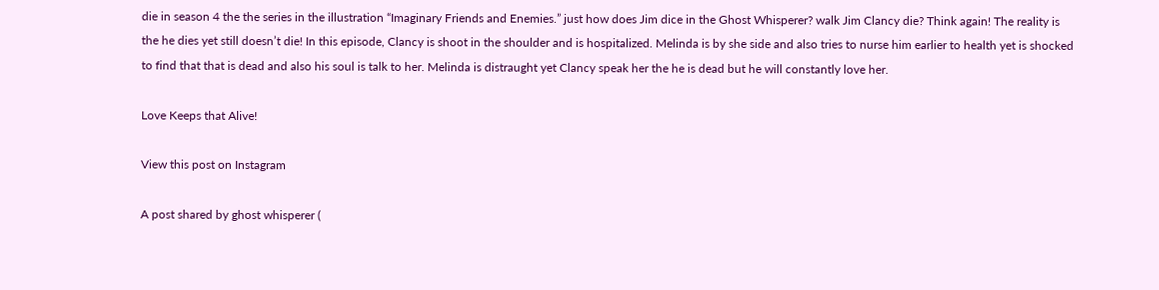die in season 4 the the series in the illustration “Imaginary Friends and Enemies.” just how does Jim dice in the Ghost Whisperer? walk Jim Clancy die? Think again! The reality is the he dies yet still doesn’t die! In this episode, Clancy is shoot in the shoulder and is hospitalized. Melinda is by she side and also tries to nurse him earlier to health yet is shocked to find that that is dead and also his soul is talk to her. Melinda is distraught yet Clancy speak her the he is dead but he will constantly love her.

Love Keeps that Alive!

View this post on Instagram

A post shared by ghost whisperer (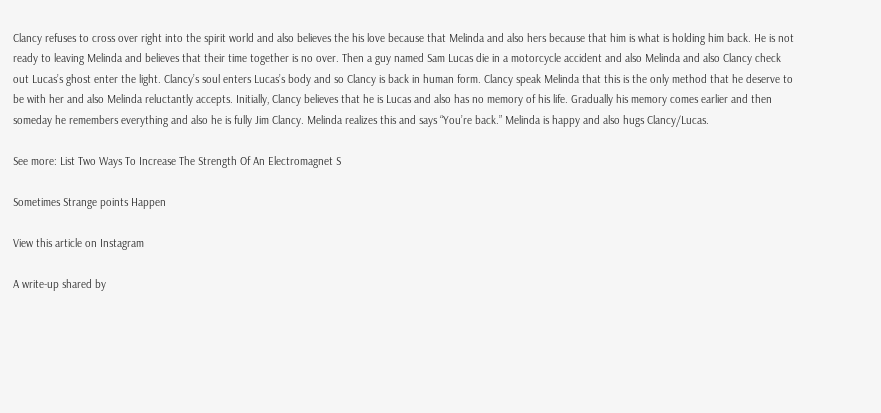Clancy refuses to cross over right into the spirit world and also believes the his love because that Melinda and also hers because that him is what is holding him back. He is not ready to leaving Melinda and believes that their time together is no over. Then a guy named Sam Lucas die in a motorcycle accident and also Melinda and also Clancy check out Lucas’s ghost enter the light. Clancy’s soul enters Lucas’s body and so Clancy is back in human form. Clancy speak Melinda that this is the only method that he deserve to be with her and also Melinda reluctantly accepts. Initially, Clancy believes that he is Lucas and also has no memory of his life. Gradually his memory comes earlier and then someday he remembers everything and also he is fully Jim Clancy. Melinda realizes this and says “You’re back.” Melinda is happy and also hugs Clancy/Lucas.

See more: List Two Ways To Increase The Strength Of An Electromagnet S

Sometimes Strange points Happen

View this article on Instagram

A write-up shared by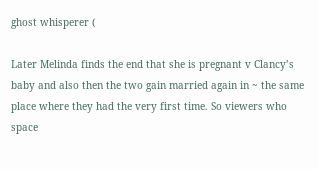ghost whisperer (

Later Melinda finds the end that she is pregnant v Clancy’s baby and also then the two gain married again in ~ the same place where they had the very first time. So viewers who space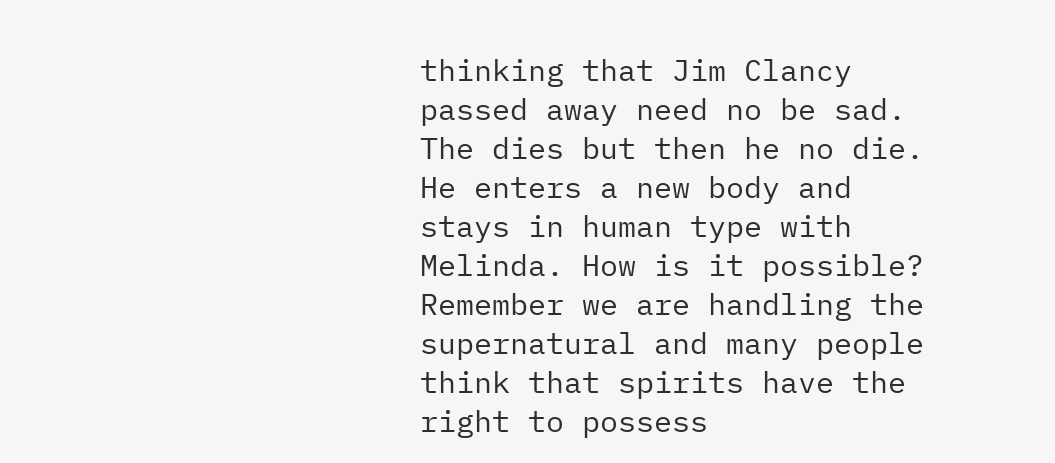thinking that Jim Clancy passed away need no be sad. The dies but then he no die. He enters a new body and stays in human type with Melinda. How is it possible? Remember we are handling the supernatural and many people think that spirits have the right to possess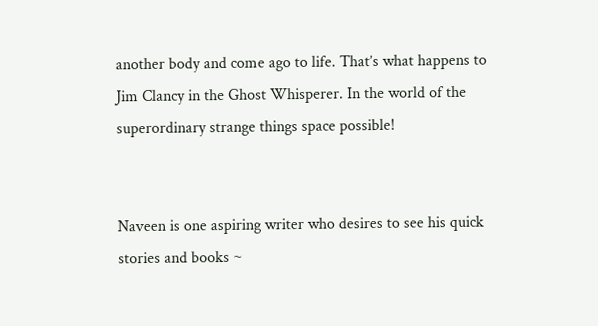another body and come ago to life. That’s what happens to Jim Clancy in the Ghost Whisperer. In the world of the superordinary strange things space possible!


Naveen is one aspiring writer who desires to see his quick stories and books ~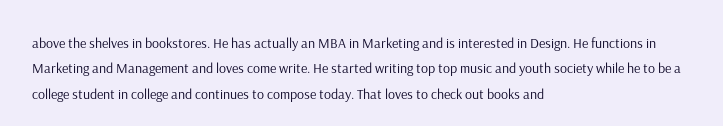above the shelves in bookstores. He has actually an MBA in Marketing and is interested in Design. He functions in Marketing and Management and loves come write. He started writing top top music and youth society while he to be a college student in college and continues to compose today. That loves to check out books and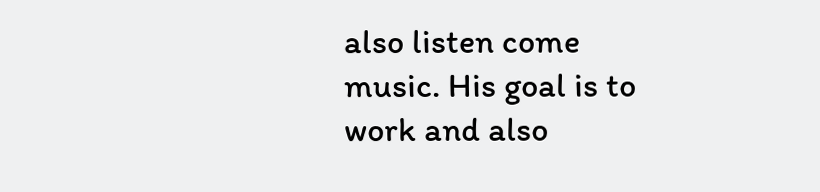also listen come music. His goal is to work and also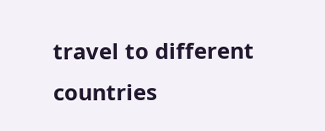travel to different countries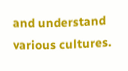and understand various cultures.